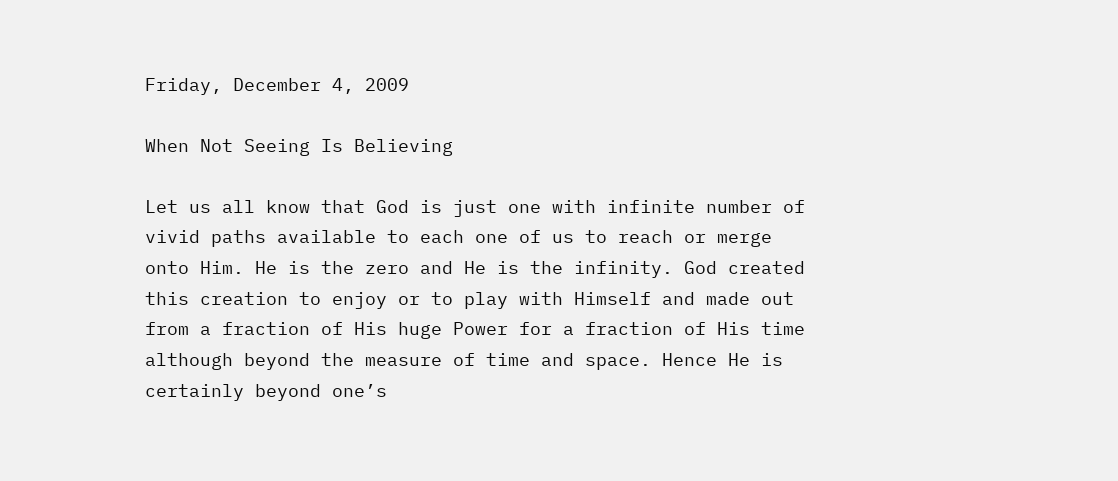Friday, December 4, 2009

When Not Seeing Is Believing

Let us all know that God is just one with infinite number of vivid paths available to each one of us to reach or merge onto Him. He is the zero and He is the infinity. God created this creation to enjoy or to play with Himself and made out from a fraction of His huge Power for a fraction of His time although beyond the measure of time and space. Hence He is certainly beyond one’s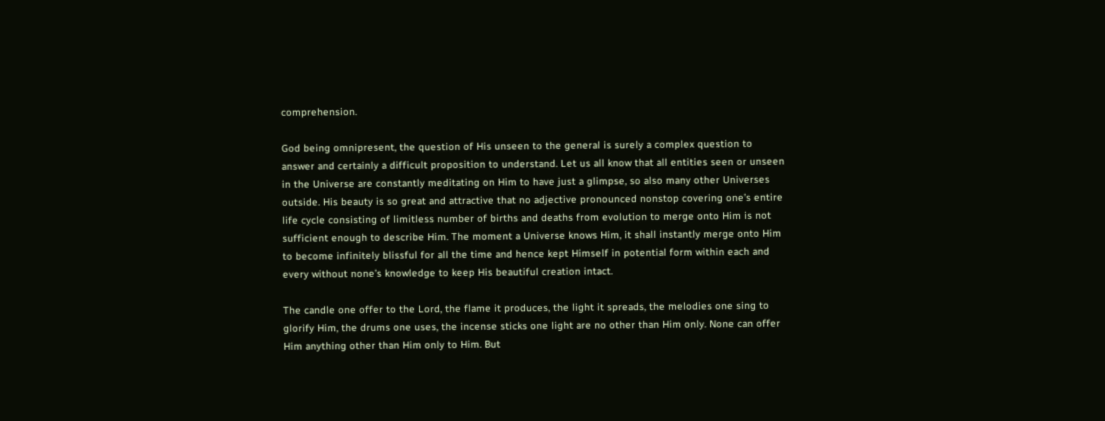comprehension.

God being omnipresent, the question of His unseen to the general is surely a complex question to answer and certainly a difficult proposition to understand. Let us all know that all entities seen or unseen in the Universe are constantly meditating on Him to have just a glimpse, so also many other Universes outside. His beauty is so great and attractive that no adjective pronounced nonstop covering one’s entire life cycle consisting of limitless number of births and deaths from evolution to merge onto Him is not sufficient enough to describe Him. The moment a Universe knows Him, it shall instantly merge onto Him to become infinitely blissful for all the time and hence kept Himself in potential form within each and every without none’s knowledge to keep His beautiful creation intact.

The candle one offer to the Lord, the flame it produces, the light it spreads, the melodies one sing to glorify Him, the drums one uses, the incense sticks one light are no other than Him only. None can offer Him anything other than Him only to Him. But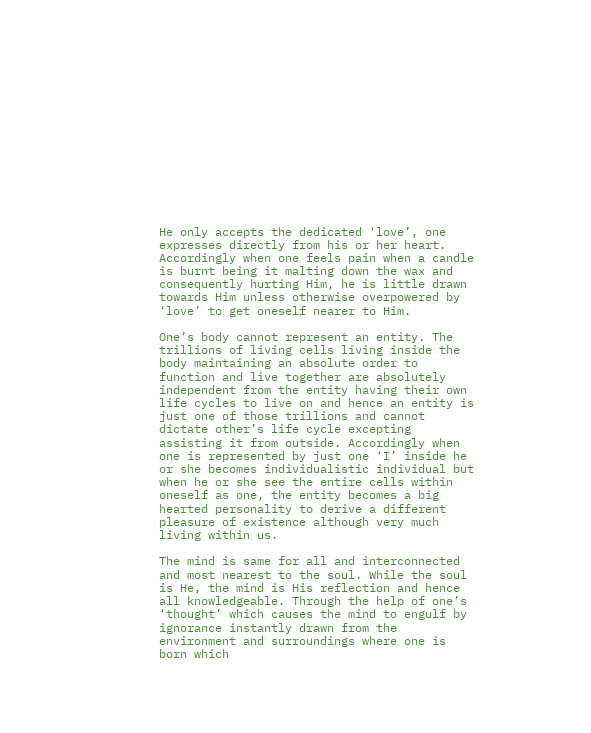He only accepts the dedicated ‘love’, one expresses directly from his or her heart. Accordingly when one feels pain when a candle is burnt being it malting down the wax and consequently hurting Him, he is little drawn towards Him unless otherwise overpowered by ‘love’ to get oneself nearer to Him.

One’s body cannot represent an entity. The trillions of living cells living inside the body maintaining an absolute order to function and live together are absolutely independent from the entity having their own life cycles to live on and hence an entity is just one of those trillions and cannot dictate other’s life cycle excepting assisting it from outside. Accordingly when one is represented by just one ‘I’ inside he or she becomes individualistic individual but when he or she see the entire cells within oneself as one, the entity becomes a big hearted personality to derive a different pleasure of existence although very much living within us.

The mind is same for all and interconnected and most nearest to the soul. While the soul is He, the mind is His reflection and hence all knowledgeable. Through the help of one’s ‘thought’ which causes the mind to engulf by ignorance instantly drawn from the environment and surroundings where one is born which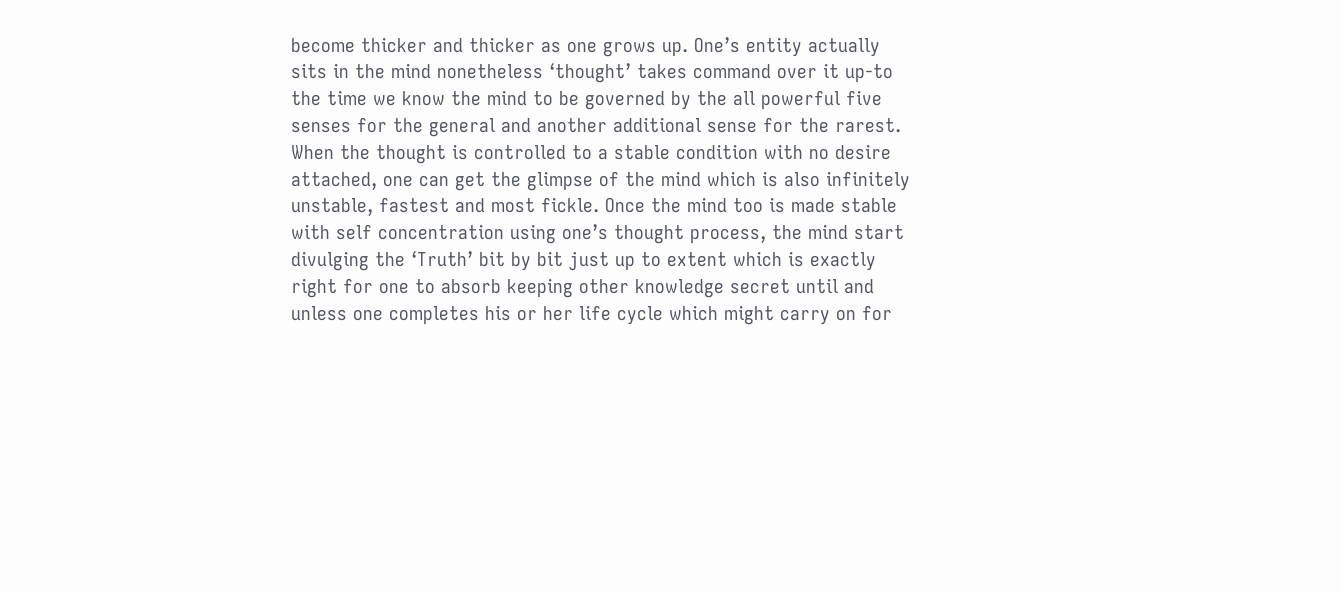become thicker and thicker as one grows up. One’s entity actually sits in the mind nonetheless ‘thought’ takes command over it up-to the time we know the mind to be governed by the all powerful five senses for the general and another additional sense for the rarest. When the thought is controlled to a stable condition with no desire attached, one can get the glimpse of the mind which is also infinitely unstable, fastest and most fickle. Once the mind too is made stable with self concentration using one’s thought process, the mind start divulging the ‘Truth’ bit by bit just up to extent which is exactly right for one to absorb keeping other knowledge secret until and unless one completes his or her life cycle which might carry on for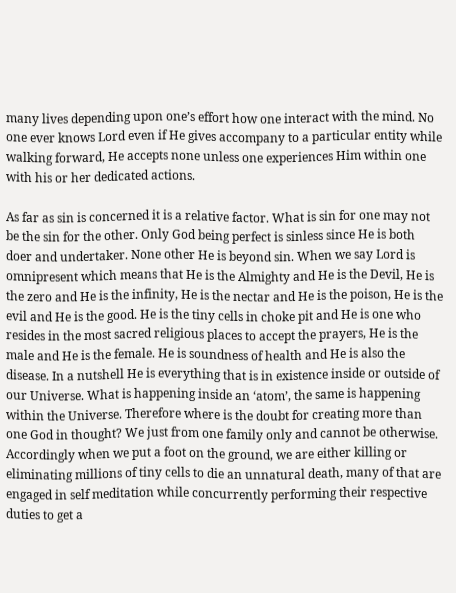many lives depending upon one’s effort how one interact with the mind. No one ever knows Lord even if He gives accompany to a particular entity while walking forward, He accepts none unless one experiences Him within one with his or her dedicated actions.

As far as sin is concerned it is a relative factor. What is sin for one may not be the sin for the other. Only God being perfect is sinless since He is both doer and undertaker. None other He is beyond sin. When we say Lord is omnipresent which means that He is the Almighty and He is the Devil, He is the zero and He is the infinity, He is the nectar and He is the poison, He is the evil and He is the good. He is the tiny cells in choke pit and He is one who resides in the most sacred religious places to accept the prayers, He is the male and He is the female. He is soundness of health and He is also the disease. In a nutshell He is everything that is in existence inside or outside of our Universe. What is happening inside an ‘atom’, the same is happening within the Universe. Therefore where is the doubt for creating more than one God in thought? We just from one family only and cannot be otherwise. Accordingly when we put a foot on the ground, we are either killing or eliminating millions of tiny cells to die an unnatural death, many of that are engaged in self meditation while concurrently performing their respective duties to get a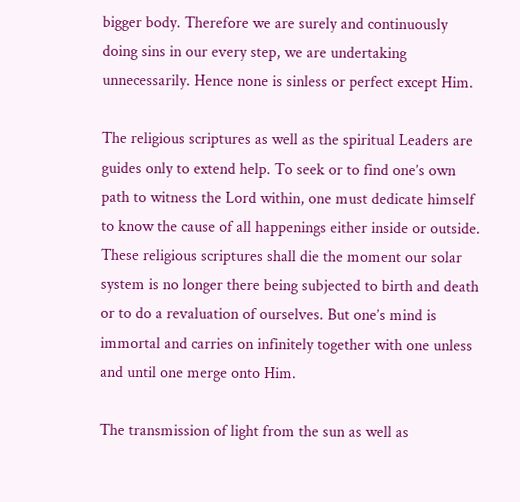bigger body. Therefore we are surely and continuously doing sins in our every step, we are undertaking unnecessarily. Hence none is sinless or perfect except Him.

The religious scriptures as well as the spiritual Leaders are guides only to extend help. To seek or to find one’s own path to witness the Lord within, one must dedicate himself to know the cause of all happenings either inside or outside. These religious scriptures shall die the moment our solar system is no longer there being subjected to birth and death or to do a revaluation of ourselves. But one’s mind is immortal and carries on infinitely together with one unless and until one merge onto Him.

The transmission of light from the sun as well as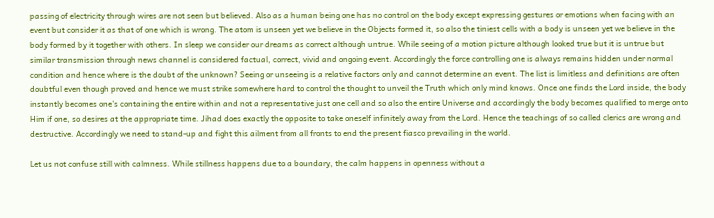passing of electricity through wires are not seen but believed. Also as a human being one has no control on the body except expressing gestures or emotions when facing with an event but consider it as that of one which is wrong. The atom is unseen yet we believe in the Objects formed it, so also the tiniest cells with a body is unseen yet we believe in the body formed by it together with others. In sleep we consider our dreams as correct although untrue. While seeing of a motion picture although looked true but it is untrue but similar transmission through news channel is considered factual, correct, vivid and ongoing event. Accordingly the force controlling one is always remains hidden under normal condition and hence where is the doubt of the unknown? Seeing or unseeing is a relative factors only and cannot determine an event. The list is limitless and definitions are often doubtful even though proved and hence we must strike somewhere hard to control the thought to unveil the Truth which only mind knows. Once one finds the Lord inside, the body instantly becomes one’s containing the entire within and not a representative just one cell and so also the entire Universe and accordingly the body becomes qualified to merge onto Him if one, so desires at the appropriate time. Jihad does exactly the opposite to take oneself infinitely away from the Lord. Hence the teachings of so called clerics are wrong and destructive. Accordingly we need to stand-up and fight this ailment from all fronts to end the present fiasco prevailing in the world.

Let us not confuse still with calmness. While stillness happens due to a boundary, the calm happens in openness without a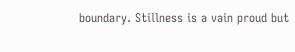boundary. Stillness is a vain proud but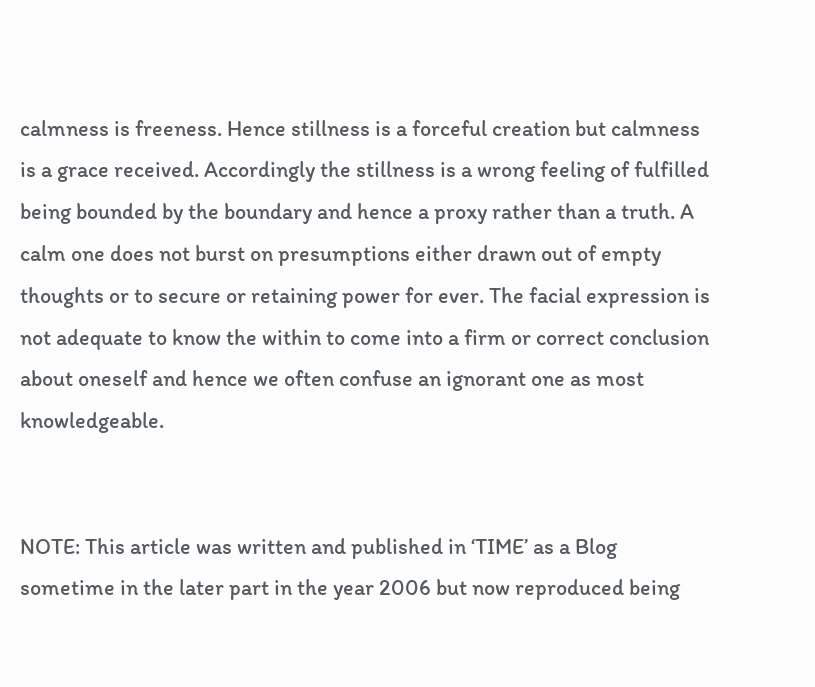calmness is freeness. Hence stillness is a forceful creation but calmness is a grace received. Accordingly the stillness is a wrong feeling of fulfilled being bounded by the boundary and hence a proxy rather than a truth. A calm one does not burst on presumptions either drawn out of empty thoughts or to secure or retaining power for ever. The facial expression is not adequate to know the within to come into a firm or correct conclusion about oneself and hence we often confuse an ignorant one as most knowledgeable.


NOTE: This article was written and published in ‘TIME’ as a Blog sometime in the later part in the year 2006 but now reproduced being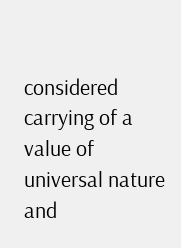considered carrying of a value of universal nature and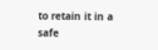to retain it in a safe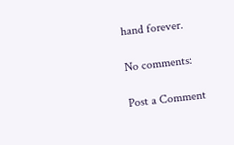hand forever.

No comments:

Post a Comment